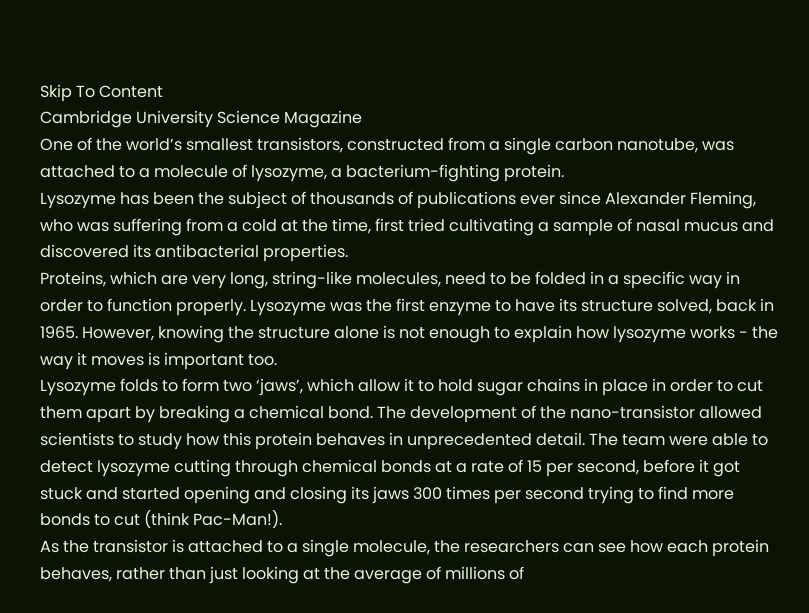Skip To Content
Cambridge University Science Magazine
One of the world’s smallest transistors, constructed from a single carbon nanotube, was attached to a molecule of lysozyme, a bacterium-fighting protein.
Lysozyme has been the subject of thousands of publications ever since Alexander Fleming, who was suffering from a cold at the time, first tried cultivating a sample of nasal mucus and discovered its antibacterial properties.
Proteins, which are very long, string-like molecules, need to be folded in a specific way in order to function properly. Lysozyme was the first enzyme to have its structure solved, back in 1965. However, knowing the structure alone is not enough to explain how lysozyme works - the way it moves is important too.
Lysozyme folds to form two ‘jaws’, which allow it to hold sugar chains in place in order to cut them apart by breaking a chemical bond. The development of the nano-transistor allowed scientists to study how this protein behaves in unprecedented detail. The team were able to detect lysozyme cutting through chemical bonds at a rate of 15 per second, before it got stuck and started opening and closing its jaws 300 times per second trying to find more bonds to cut (think Pac-Man!).
As the transistor is attached to a single molecule, the researchers can see how each protein behaves, rather than just looking at the average of millions of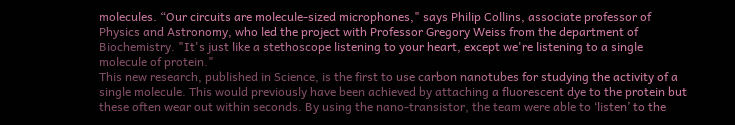molecules. “Our circuits are molecule-sized microphones," says Philip Collins, associate professor of Physics and Astronomy, who led the project with Professor Gregory Weiss from the department of Biochemistry. "It's just like a stethoscope listening to your heart, except we're listening to a single molecule of protein."
This new research, published in Science, is the first to use carbon nanotubes for studying the activity of a single molecule. This would previously have been achieved by attaching a fluorescent dye to the protein but these often wear out within seconds. By using the nano-transistor, the team were able to ‘listen’ to the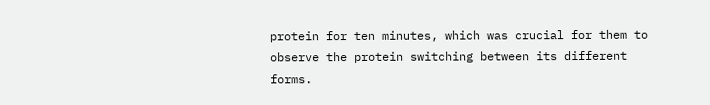protein for ten minutes, which was crucial for them to observe the protein switching between its different forms.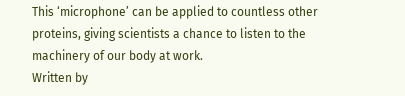This ‘microphone’ can be applied to countless other proteins, giving scientists a chance to listen to the machinery of our body at work.
Written by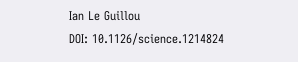Ian Le Guillou
DOI: 10.1126/science.1214824